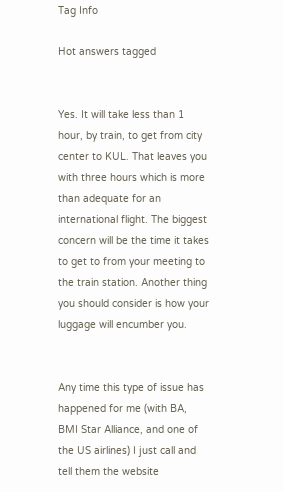Tag Info

Hot answers tagged


Yes. It will take less than 1 hour, by train, to get from city center to KUL. That leaves you with three hours which is more than adequate for an international flight. The biggest concern will be the time it takes to get to from your meeting to the train station. Another thing you should consider is how your luggage will encumber you.


Any time this type of issue has happened for me (with BA, BMI Star Alliance, and one of the US airlines) I just call and tell them the website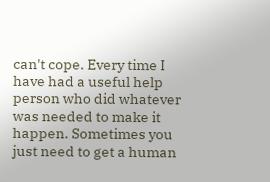can't cope. Every time I have had a useful help person who did whatever was needed to make it happen. Sometimes you just need to get a human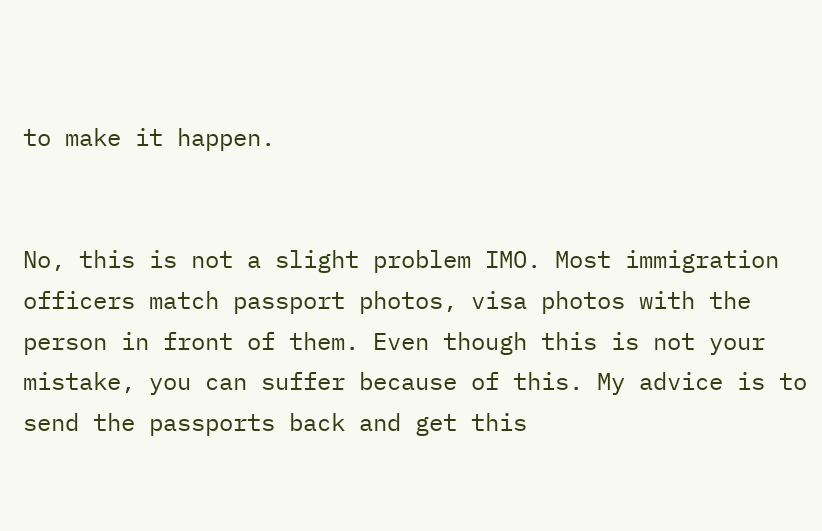to make it happen.


No, this is not a slight problem IMO. Most immigration officers match passport photos, visa photos with the person in front of them. Even though this is not your mistake, you can suffer because of this. My advice is to send the passports back and get this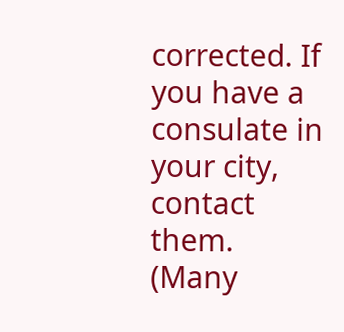corrected. If you have a consulate in your city, contact them. (Many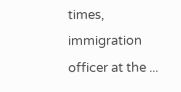times, immigration officer at the ...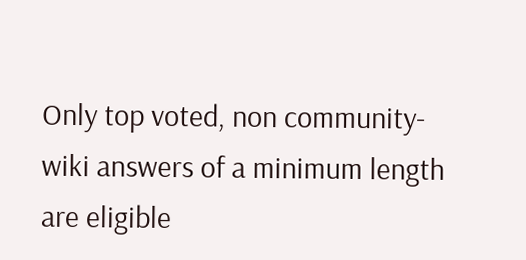Only top voted, non community-wiki answers of a minimum length are eligible